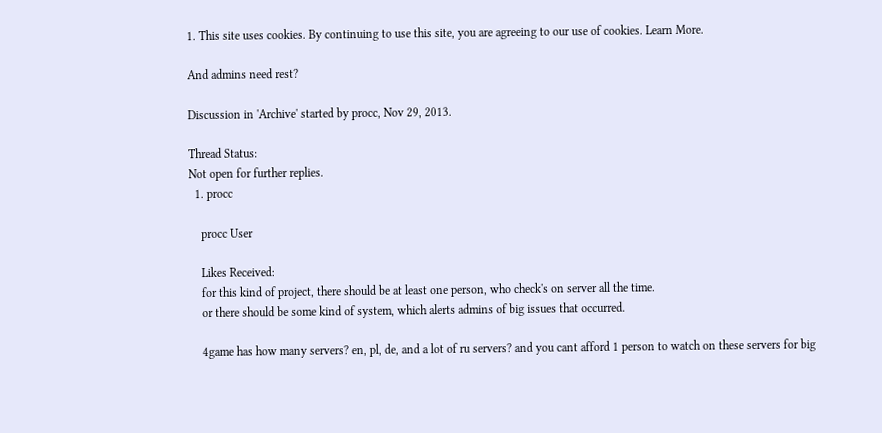1. This site uses cookies. By continuing to use this site, you are agreeing to our use of cookies. Learn More.

And admins need rest?

Discussion in 'Archive' started by procc, Nov 29, 2013.

Thread Status:
Not open for further replies.
  1. procc

    procc User

    Likes Received:
    for this kind of project, there should be at least one person, who check's on server all the time.
    or there should be some kind of system, which alerts admins of big issues that occurred.

    4game has how many servers? en, pl, de, and a lot of ru servers? and you cant afford 1 person to watch on these servers for big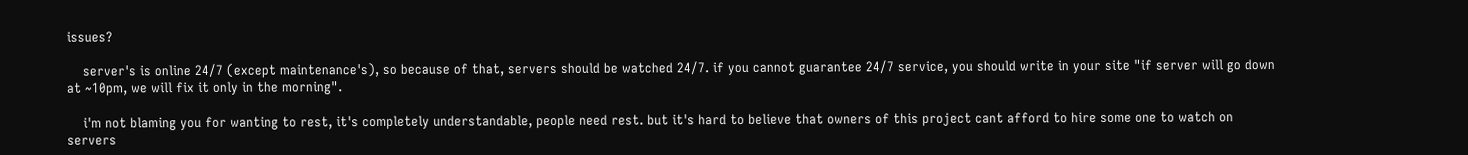issues?

    server's is online 24/7 (except maintenance's), so because of that, servers should be watched 24/7. if you cannot guarantee 24/7 service, you should write in your site "if server will go down at ~10pm, we will fix it only in the morning".

    i'm not blaming you for wanting to rest, it's completely understandable, people need rest. but it's hard to believe that owners of this project cant afford to hire some one to watch on servers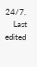24/7.
    Last edited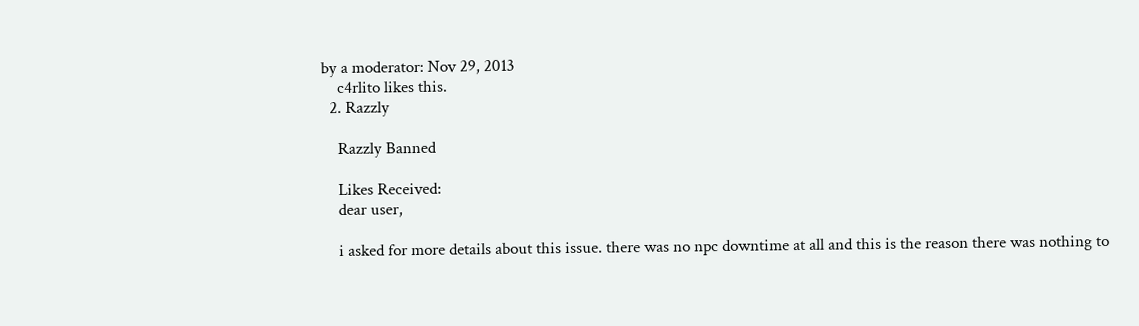by a moderator: Nov 29, 2013
    c4rlito likes this.
  2. Razzly

    Razzly Banned

    Likes Received:
    dear user,

    i asked for more details about this issue. there was no npc downtime at all and this is the reason there was nothing to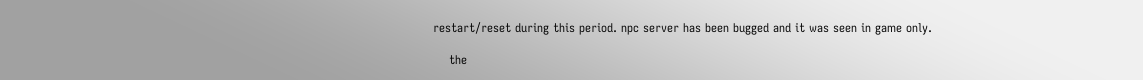restart/reset during this period. npc server has been bugged and it was seen in game only.

    the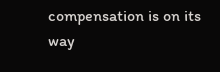compensation is on its way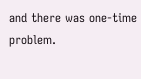and there was one-time problem.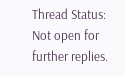Thread Status:
Not open for further replies.